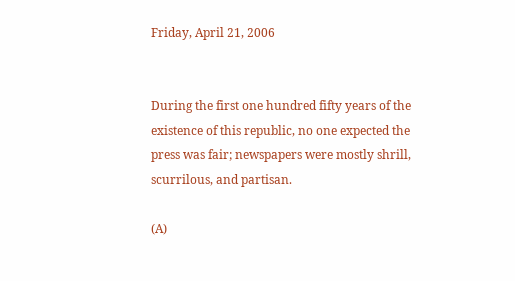Friday, April 21, 2006


During the first one hundred fifty years of the existence of this republic, no one expected the press was fair; newspapers were mostly shrill, scurrilous, and partisan.

(A)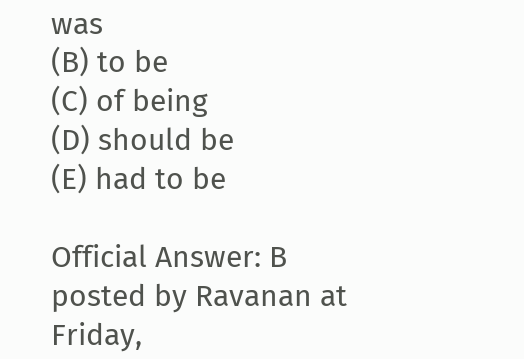was
(B) to be
(C) of being
(D) should be
(E) had to be

Official Answer: B
posted by Ravanan at Friday,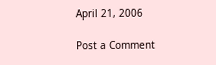April 21, 2006

Post a Comment